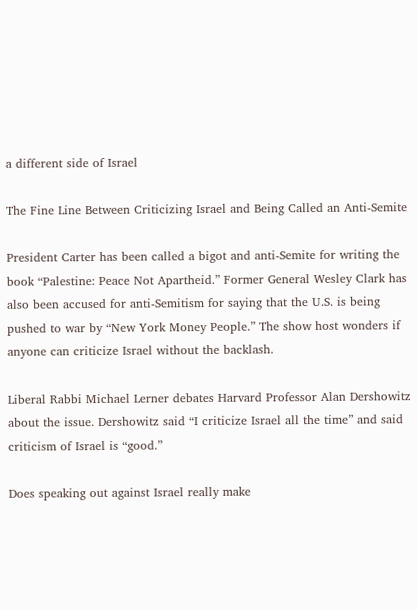a different side of Israel

The Fine Line Between Criticizing Israel and Being Called an Anti-Semite

President Carter has been called a bigot and anti-Semite for writing the book “Palestine: Peace Not Apartheid.” Former General Wesley Clark has also been accused for anti-Semitism for saying that the U.S. is being pushed to war by “New York Money People.” The show host wonders if anyone can criticize Israel without the backlash.

Liberal Rabbi Michael Lerner debates Harvard Professor Alan Dershowitz about the issue. Dershowitz said “I criticize Israel all the time” and said criticism of Israel is “good.”

Does speaking out against Israel really make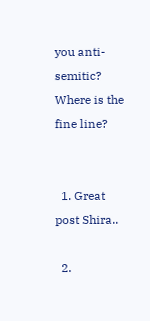you anti-semitic? Where is the fine line?


  1. Great post Shira..

  2.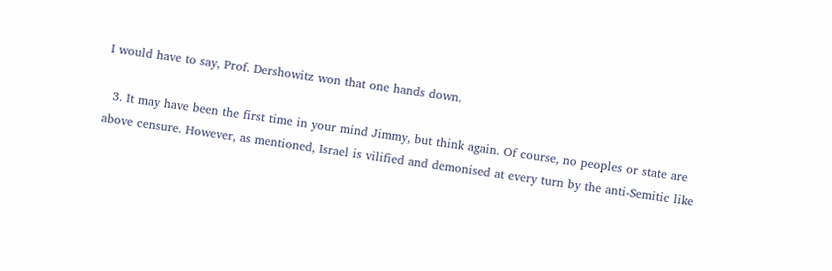I would have to say, Prof. Dershowitz won that one hands down.

  3. It may have been the first time in your mind Jimmy, but think again. Of course, no peoples or state are above censure. However, as mentioned, Israel is vilified and demonised at every turn by the anti-Semitic like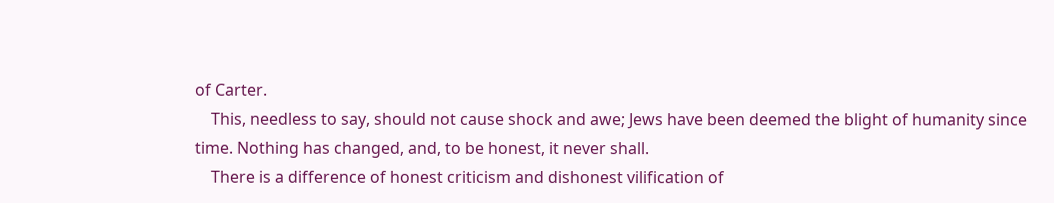of Carter.
    This, needless to say, should not cause shock and awe; Jews have been deemed the blight of humanity since time. Nothing has changed, and, to be honest, it never shall.
    There is a difference of honest criticism and dishonest vilification of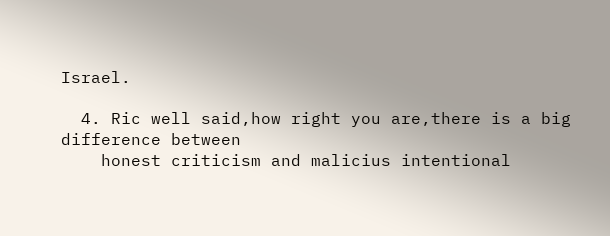Israel.

  4. Ric well said,how right you are,there is a big difference between
    honest criticism and malicius intentional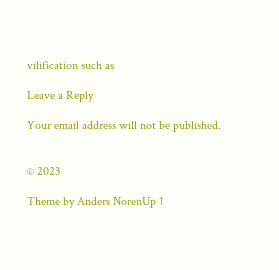vilification such as

Leave a Reply

Your email address will not be published.


© 2023

Theme by Anders NorenUp ↑